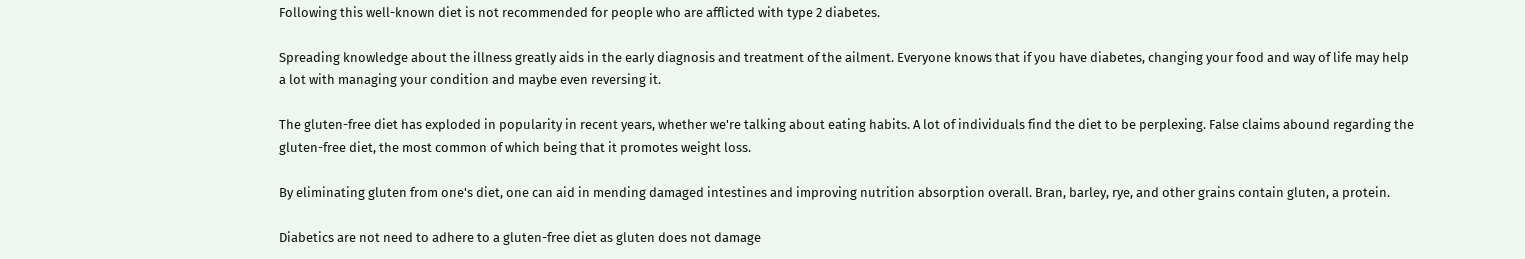Following this well-known diet is not recommended for people who are afflicted with type 2 diabetes.

Spreading knowledge about the illness greatly aids in the early diagnosis and treatment of the ailment. Everyone knows that if you have diabetes, changing your food and way of life may help a lot with managing your condition and maybe even reversing it.

The gluten-free diet has exploded in popularity in recent years, whether we're talking about eating habits. A lot of individuals find the diet to be perplexing. False claims abound regarding the gluten-free diet, the most common of which being that it promotes weight loss.

By eliminating gluten from one's diet, one can aid in mending damaged intestines and improving nutrition absorption overall. Bran, barley, rye, and other grains contain gluten, a protein.

Diabetics are not need to adhere to a gluten-free diet as gluten does not damage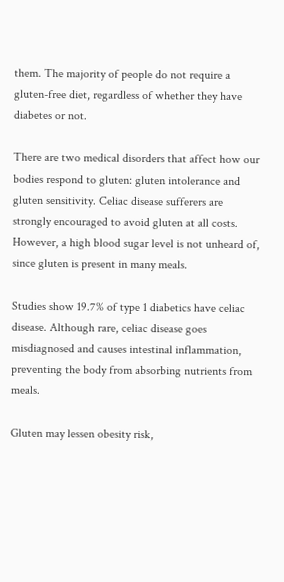them. The majority of people do not require a gluten-free diet, regardless of whether they have diabetes or not.

There are two medical disorders that affect how our bodies respond to gluten: gluten intolerance and gluten sensitivity. Celiac disease sufferers are strongly encouraged to avoid gluten at all costs. However, a high blood sugar level is not unheard of, since gluten is present in many meals.

Studies show 19.7% of type 1 diabetics have celiac disease. Although rare, celiac disease goes misdiagnosed and causes intestinal inflammation, preventing the body from absorbing nutrients from meals.

Gluten may lessen obesity risk,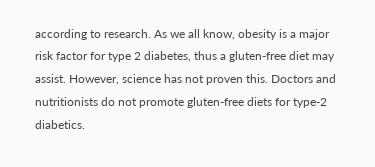according to research. As we all know, obesity is a major risk factor for type 2 diabetes, thus a gluten-free diet may assist. However, science has not proven this. Doctors and nutritionists do not promote gluten-free diets for type-2 diabetics.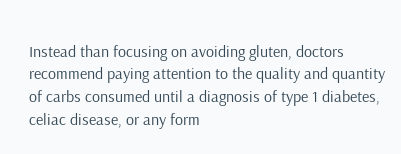Instead than focusing on avoiding gluten, doctors recommend paying attention to the quality and quantity of carbs consumed until a diagnosis of type 1 diabetes, celiac disease, or any form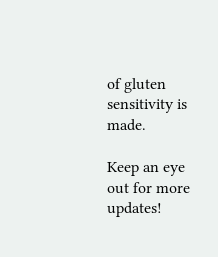of gluten sensitivity is made.

Keep an eye out for more updates!